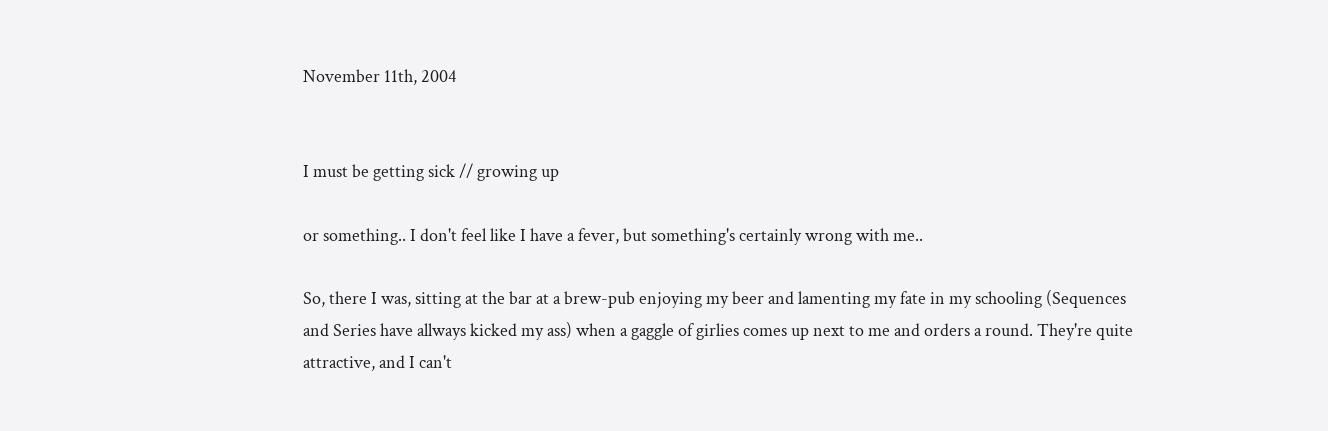November 11th, 2004


I must be getting sick // growing up

or something.. I don't feel like I have a fever, but something's certainly wrong with me..

So, there I was, sitting at the bar at a brew-pub enjoying my beer and lamenting my fate in my schooling (Sequences and Series have allways kicked my ass) when a gaggle of girlies comes up next to me and orders a round. They're quite attractive, and I can't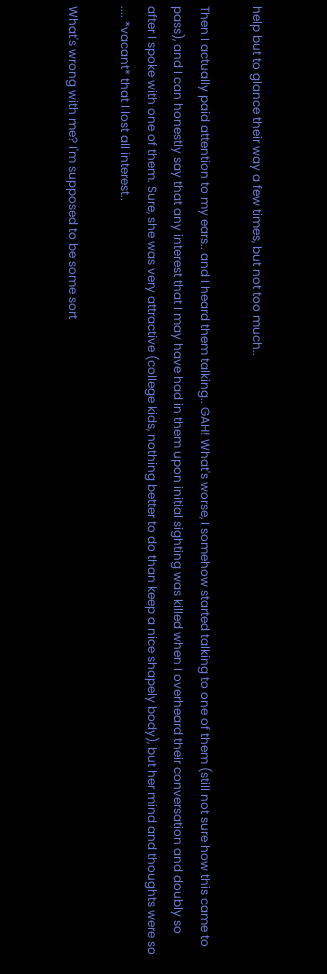help but to glance their way a few times, but not too much..

Then I actually paid attention to my ears.. and I heard them talking.. GAH! What's worse, I somehow started talking to one of them (still not sure how this came to pass), and I can honestly say that any interest that I may have had in them upon initial sighting was killed when I overheard their conversation and doubly so after I spoke with one of them. Sure, she was very attractive (college kids, nothing better to do than keep a nice shapely body), but her mind and thoughts were so .... *vacant* that I lost all interest..

What's wrong with me? I'm supposed to be some sort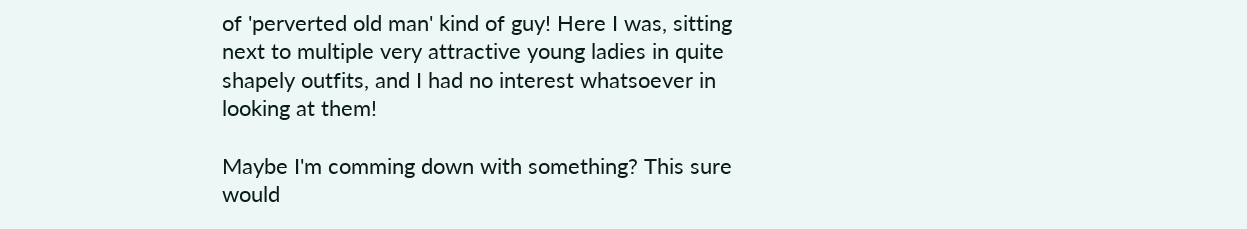of 'perverted old man' kind of guy! Here I was, sitting next to multiple very attractive young ladies in quite shapely outfits, and I had no interest whatsoever in looking at them!

Maybe I'm comming down with something? This sure would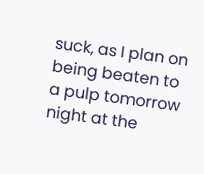suck, as I plan on being beaten to a pulp tomorrow night at the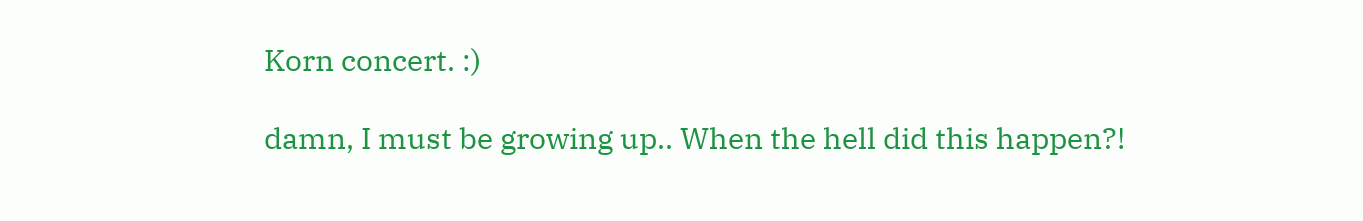Korn concert. :)

damn, I must be growing up.. When the hell did this happen?!